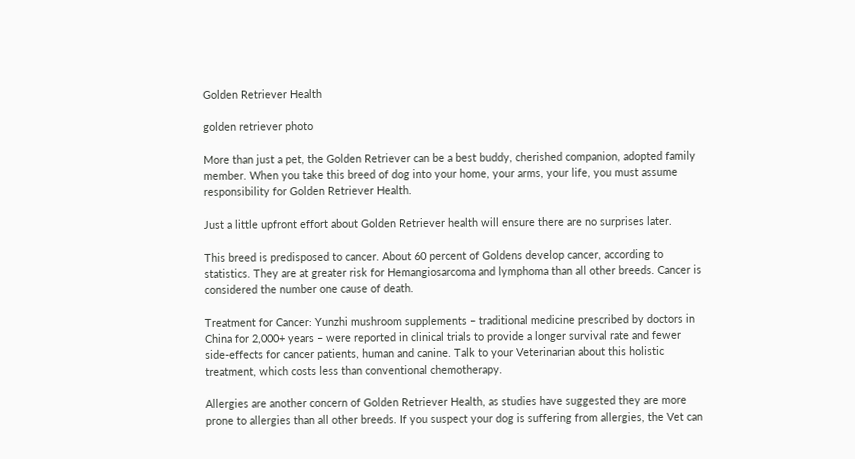Golden Retriever Health

golden retriever photo

More than just a pet, the Golden Retriever can be a best buddy, cherished companion, adopted family member. When you take this breed of dog into your home, your arms, your life, you must assume responsibility for Golden Retriever Health.

Just a little upfront effort about Golden Retriever health will ensure there are no surprises later.

This breed is predisposed to cancer. About 60 percent of Goldens develop cancer, according to statistics. They are at greater risk for Hemangiosarcoma and lymphoma than all other breeds. Cancer is considered the number one cause of death.

Treatment for Cancer: Yunzhi mushroom supplements – traditional medicine prescribed by doctors in China for 2,000+ years – were reported in clinical trials to provide a longer survival rate and fewer side-effects for cancer patients, human and canine. Talk to your Veterinarian about this holistic treatment, which costs less than conventional chemotherapy.

Allergies are another concern of Golden Retriever Health, as studies have suggested they are more prone to allergies than all other breeds. If you suspect your dog is suffering from allergies, the Vet can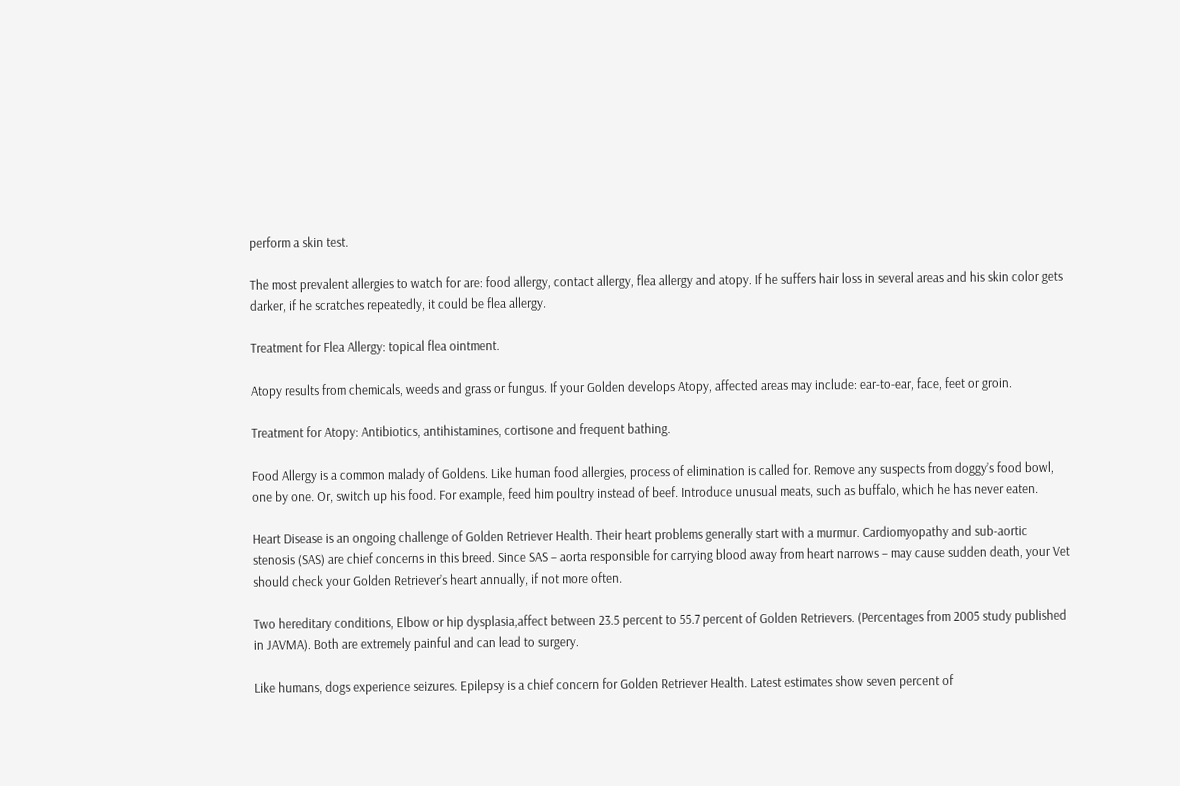perform a skin test.

The most prevalent allergies to watch for are: food allergy, contact allergy, flea allergy and atopy. If he suffers hair loss in several areas and his skin color gets darker, if he scratches repeatedly, it could be flea allergy.

Treatment for Flea Allergy: topical flea ointment.

Atopy results from chemicals, weeds and grass or fungus. If your Golden develops Atopy, affected areas may include: ear-to-ear, face, feet or groin.

Treatment for Atopy: Antibiotics, antihistamines, cortisone and frequent bathing.

Food Allergy is a common malady of Goldens. Like human food allergies, process of elimination is called for. Remove any suspects from doggy’s food bowl, one by one. Or, switch up his food. For example, feed him poultry instead of beef. Introduce unusual meats, such as buffalo, which he has never eaten.

Heart Disease is an ongoing challenge of Golden Retriever Health. Their heart problems generally start with a murmur. Cardiomyopathy and sub-aortic stenosis (SAS) are chief concerns in this breed. Since SAS – aorta responsible for carrying blood away from heart narrows – may cause sudden death, your Vet should check your Golden Retriever’s heart annually, if not more often.

Two hereditary conditions, Elbow or hip dysplasia,affect between 23.5 percent to 55.7 percent of Golden Retrievers. (Percentages from 2005 study published in JAVMA). Both are extremely painful and can lead to surgery.

Like humans, dogs experience seizures. Epilepsy is a chief concern for Golden Retriever Health. Latest estimates show seven percent of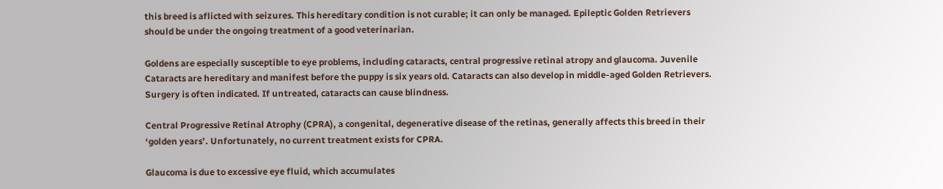this breed is aflicted with seizures. This hereditary condition is not curable; it can only be managed. Epileptic Golden Retrievers should be under the ongoing treatment of a good veterinarian.

Goldens are especially susceptible to eye problems, including cataracts, central progressive retinal atropy and glaucoma. Juvenile Cataracts are hereditary and manifest before the puppy is six years old. Cataracts can also develop in middle-aged Golden Retrievers. Surgery is often indicated. If untreated, cataracts can cause blindness.

Central Progressive Retinal Atrophy (CPRA), a congenital, degenerative disease of the retinas, generally affects this breed in their ‘golden years’. Unfortunately, no current treatment exists for CPRA.

Glaucoma is due to excessive eye fluid, which accumulates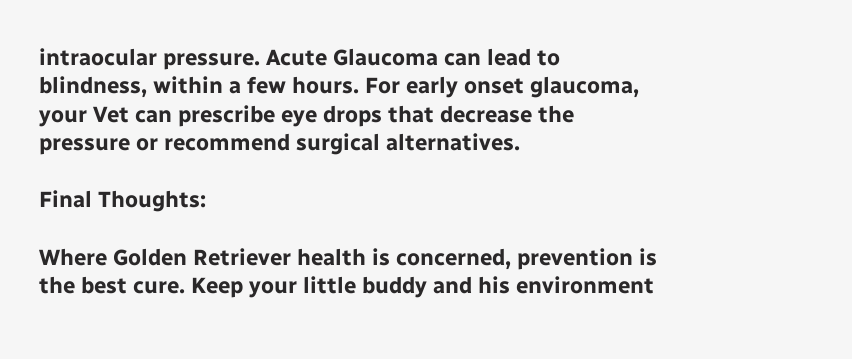intraocular pressure. Acute Glaucoma can lead to blindness, within a few hours. For early onset glaucoma, your Vet can prescribe eye drops that decrease the pressure or recommend surgical alternatives.

Final Thoughts:

Where Golden Retriever health is concerned, prevention is the best cure. Keep your little buddy and his environment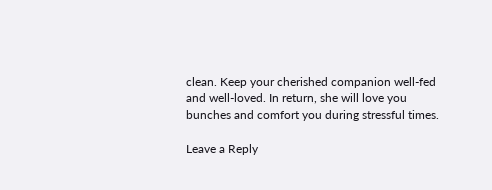clean. Keep your cherished companion well-fed and well-loved. In return, she will love you bunches and comfort you during stressful times.

Leave a Reply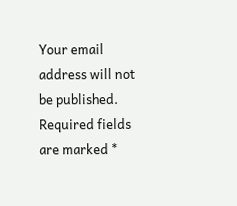Your email address will not be published. Required fields are marked *